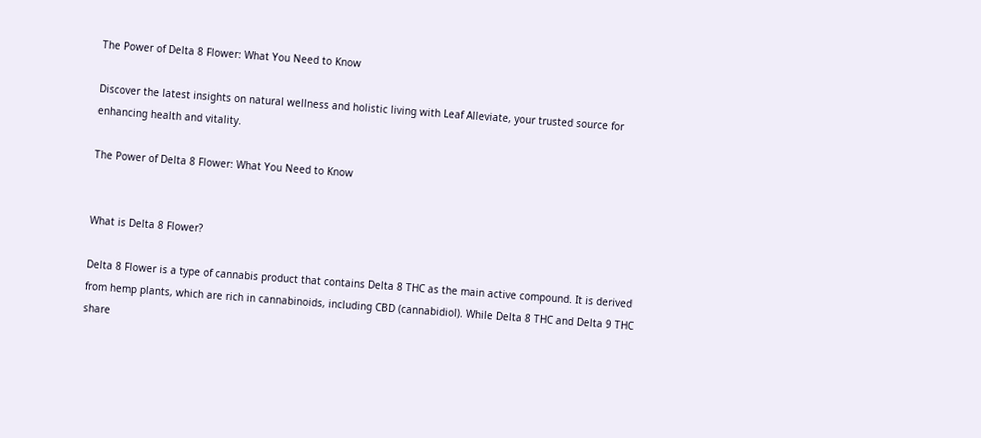The Power of Delta 8 Flower: What You Need to Know

Discover the latest insights on natural wellness and holistic living with Leaf Alleviate, your trusted source for enhancing health and vitality.

The Power of Delta 8 Flower: What You Need to Know


What is Delta 8 Flower?

Delta 8 Flower is a type of cannabis product that contains Delta 8 THC as the main active compound. It is derived from hemp plants, which are rich in cannabinoids, including CBD (cannabidiol). While Delta 8 THC and Delta 9 THC share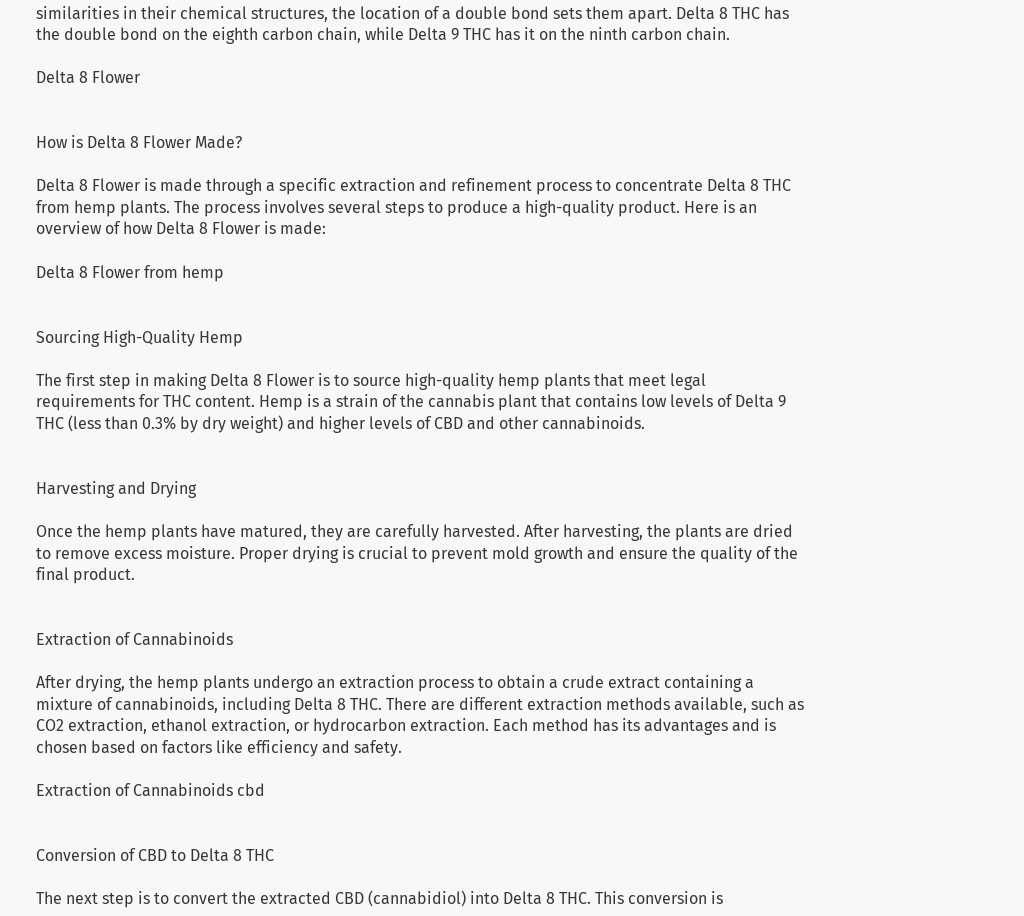similarities in their chemical structures, the location of a double bond sets them apart. Delta 8 THC has the double bond on the eighth carbon chain, while Delta 9 THC has it on the ninth carbon chain.

Delta 8 Flower


How is Delta 8 Flower Made?

Delta 8 Flower is made through a specific extraction and refinement process to concentrate Delta 8 THC from hemp plants. The process involves several steps to produce a high-quality product. Here is an overview of how Delta 8 Flower is made:

Delta 8 Flower from hemp


Sourcing High-Quality Hemp

The first step in making Delta 8 Flower is to source high-quality hemp plants that meet legal requirements for THC content. Hemp is a strain of the cannabis plant that contains low levels of Delta 9 THC (less than 0.3% by dry weight) and higher levels of CBD and other cannabinoids.


Harvesting and Drying

Once the hemp plants have matured, they are carefully harvested. After harvesting, the plants are dried to remove excess moisture. Proper drying is crucial to prevent mold growth and ensure the quality of the final product.


Extraction of Cannabinoids

After drying, the hemp plants undergo an extraction process to obtain a crude extract containing a mixture of cannabinoids, including Delta 8 THC. There are different extraction methods available, such as CO2 extraction, ethanol extraction, or hydrocarbon extraction. Each method has its advantages and is chosen based on factors like efficiency and safety.

Extraction of Cannabinoids cbd


Conversion of CBD to Delta 8 THC

The next step is to convert the extracted CBD (cannabidiol) into Delta 8 THC. This conversion is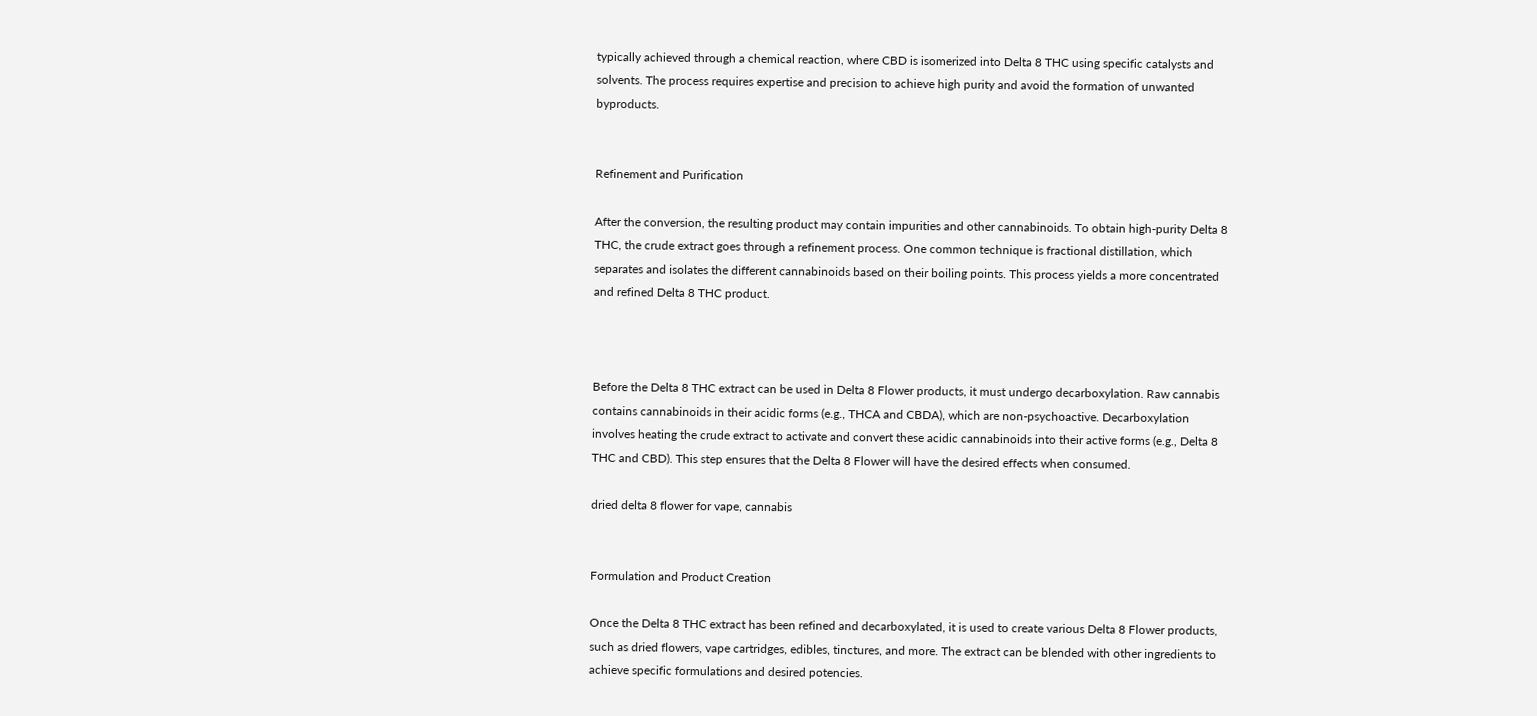typically achieved through a chemical reaction, where CBD is isomerized into Delta 8 THC using specific catalysts and solvents. The process requires expertise and precision to achieve high purity and avoid the formation of unwanted byproducts.


Refinement and Purification

After the conversion, the resulting product may contain impurities and other cannabinoids. To obtain high-purity Delta 8 THC, the crude extract goes through a refinement process. One common technique is fractional distillation, which separates and isolates the different cannabinoids based on their boiling points. This process yields a more concentrated and refined Delta 8 THC product.



Before the Delta 8 THC extract can be used in Delta 8 Flower products, it must undergo decarboxylation. Raw cannabis contains cannabinoids in their acidic forms (e.g., THCA and CBDA), which are non-psychoactive. Decarboxylation involves heating the crude extract to activate and convert these acidic cannabinoids into their active forms (e.g., Delta 8 THC and CBD). This step ensures that the Delta 8 Flower will have the desired effects when consumed.

dried delta 8 flower for vape, cannabis


Formulation and Product Creation

Once the Delta 8 THC extract has been refined and decarboxylated, it is used to create various Delta 8 Flower products, such as dried flowers, vape cartridges, edibles, tinctures, and more. The extract can be blended with other ingredients to achieve specific formulations and desired potencies.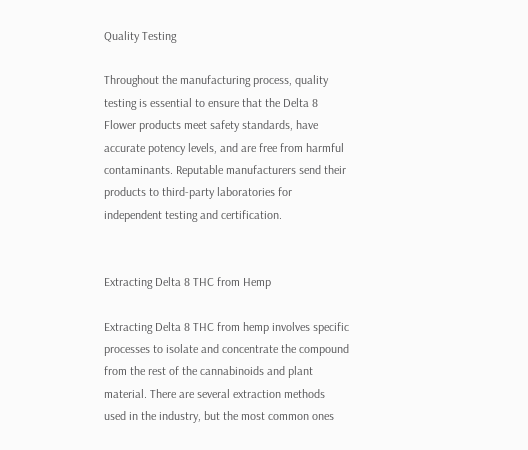Quality Testing

Throughout the manufacturing process, quality testing is essential to ensure that the Delta 8 Flower products meet safety standards, have accurate potency levels, and are free from harmful contaminants. Reputable manufacturers send their products to third-party laboratories for independent testing and certification.


Extracting Delta 8 THC from Hemp

Extracting Delta 8 THC from hemp involves specific processes to isolate and concentrate the compound from the rest of the cannabinoids and plant material. There are several extraction methods used in the industry, but the most common ones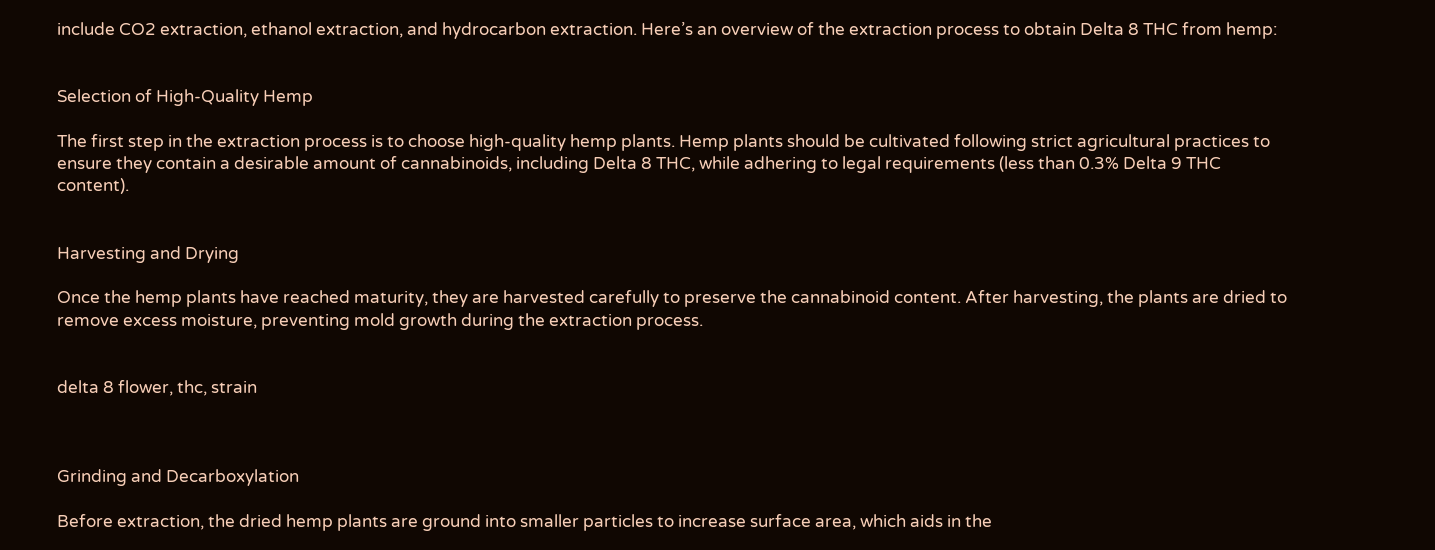include CO2 extraction, ethanol extraction, and hydrocarbon extraction. Here’s an overview of the extraction process to obtain Delta 8 THC from hemp:


Selection of High-Quality Hemp

The first step in the extraction process is to choose high-quality hemp plants. Hemp plants should be cultivated following strict agricultural practices to ensure they contain a desirable amount of cannabinoids, including Delta 8 THC, while adhering to legal requirements (less than 0.3% Delta 9 THC content).


Harvesting and Drying

Once the hemp plants have reached maturity, they are harvested carefully to preserve the cannabinoid content. After harvesting, the plants are dried to remove excess moisture, preventing mold growth during the extraction process.


delta 8 flower, thc, strain



Grinding and Decarboxylation

Before extraction, the dried hemp plants are ground into smaller particles to increase surface area, which aids in the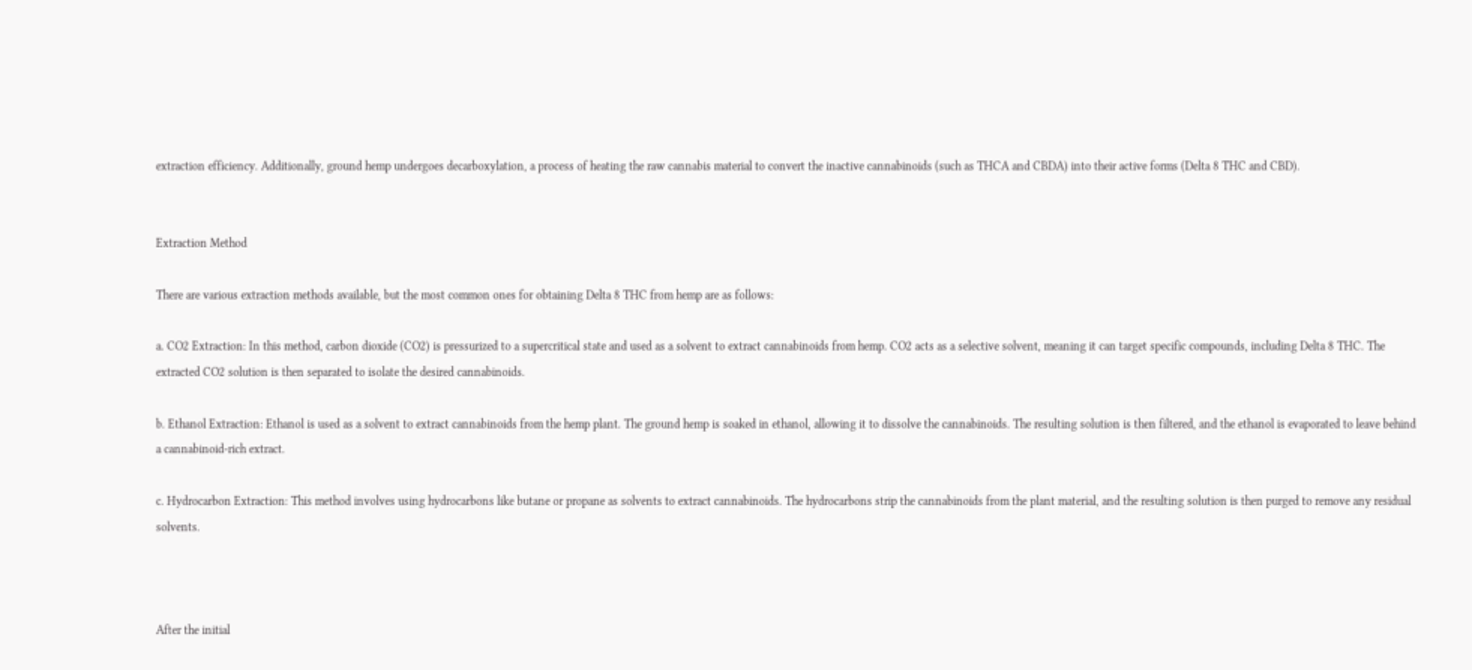extraction efficiency. Additionally, ground hemp undergoes decarboxylation, a process of heating the raw cannabis material to convert the inactive cannabinoids (such as THCA and CBDA) into their active forms (Delta 8 THC and CBD).


Extraction Method

There are various extraction methods available, but the most common ones for obtaining Delta 8 THC from hemp are as follows:

a. CO2 Extraction: In this method, carbon dioxide (CO2) is pressurized to a supercritical state and used as a solvent to extract cannabinoids from hemp. CO2 acts as a selective solvent, meaning it can target specific compounds, including Delta 8 THC. The extracted CO2 solution is then separated to isolate the desired cannabinoids.

b. Ethanol Extraction: Ethanol is used as a solvent to extract cannabinoids from the hemp plant. The ground hemp is soaked in ethanol, allowing it to dissolve the cannabinoids. The resulting solution is then filtered, and the ethanol is evaporated to leave behind a cannabinoid-rich extract.

c. Hydrocarbon Extraction: This method involves using hydrocarbons like butane or propane as solvents to extract cannabinoids. The hydrocarbons strip the cannabinoids from the plant material, and the resulting solution is then purged to remove any residual solvents.



After the initial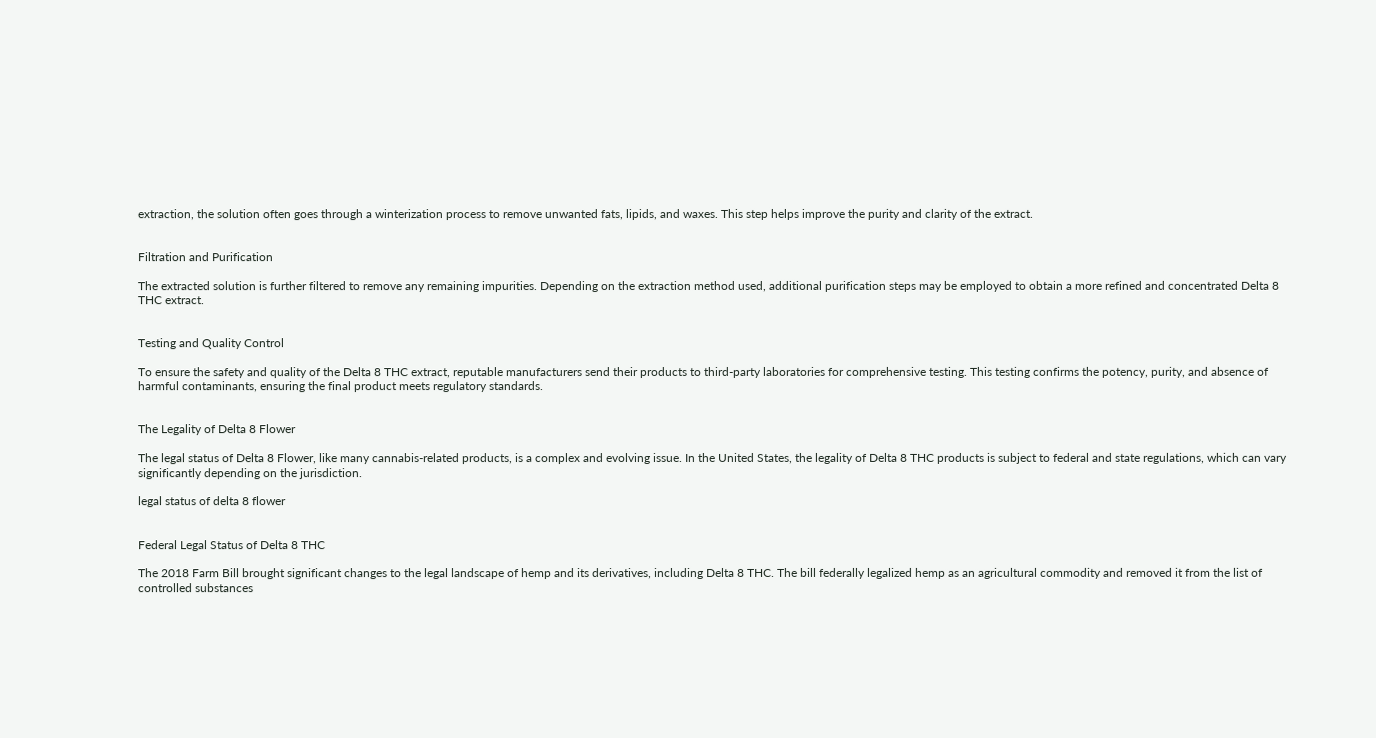extraction, the solution often goes through a winterization process to remove unwanted fats, lipids, and waxes. This step helps improve the purity and clarity of the extract.


Filtration and Purification

The extracted solution is further filtered to remove any remaining impurities. Depending on the extraction method used, additional purification steps may be employed to obtain a more refined and concentrated Delta 8 THC extract.


Testing and Quality Control

To ensure the safety and quality of the Delta 8 THC extract, reputable manufacturers send their products to third-party laboratories for comprehensive testing. This testing confirms the potency, purity, and absence of harmful contaminants, ensuring the final product meets regulatory standards.


The Legality of Delta 8 Flower

The legal status of Delta 8 Flower, like many cannabis-related products, is a complex and evolving issue. In the United States, the legality of Delta 8 THC products is subject to federal and state regulations, which can vary significantly depending on the jurisdiction.

legal status of delta 8 flower


Federal Legal Status of Delta 8 THC

The 2018 Farm Bill brought significant changes to the legal landscape of hemp and its derivatives, including Delta 8 THC. The bill federally legalized hemp as an agricultural commodity and removed it from the list of controlled substances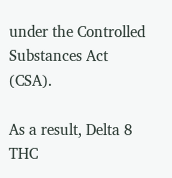under the Controlled Substances Act (CSA).

As a result, Delta 8 THC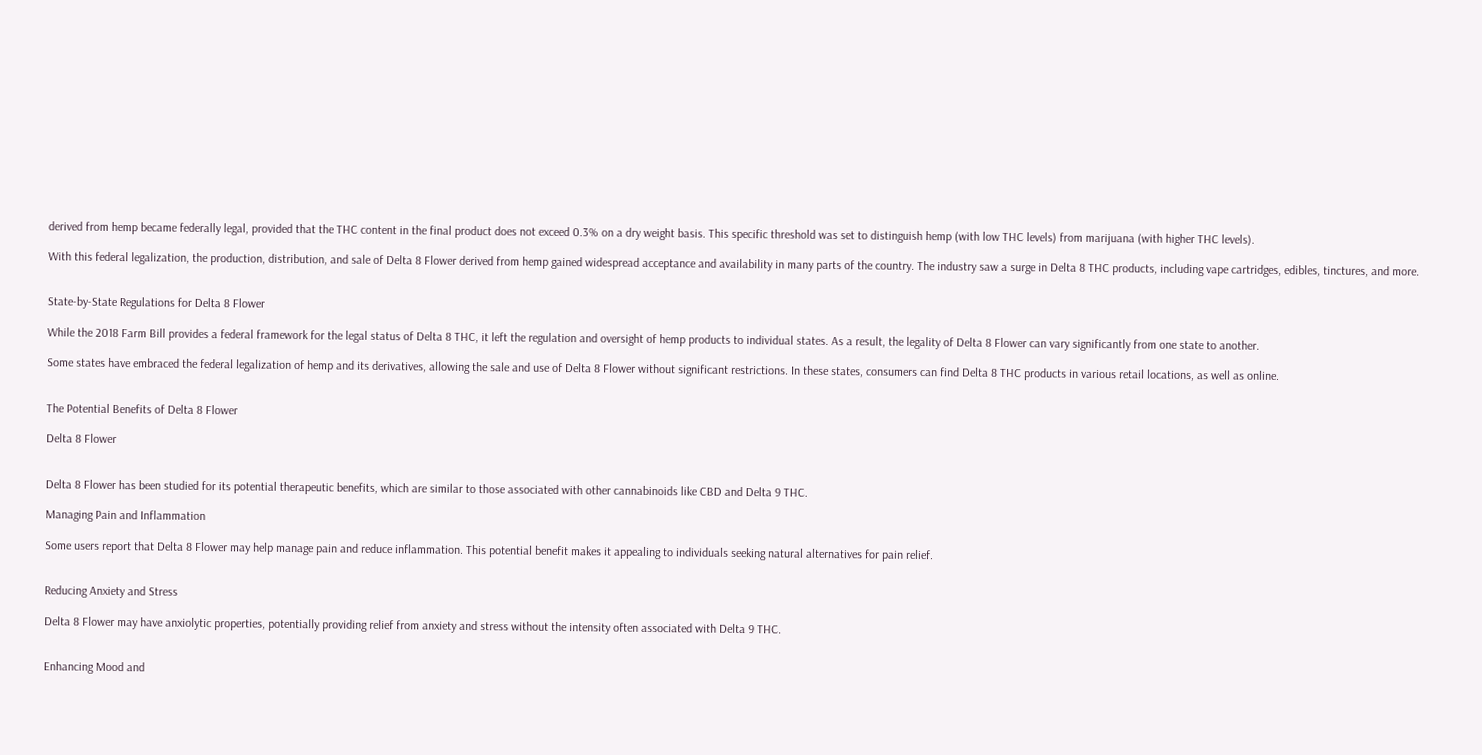derived from hemp became federally legal, provided that the THC content in the final product does not exceed 0.3% on a dry weight basis. This specific threshold was set to distinguish hemp (with low THC levels) from marijuana (with higher THC levels).

With this federal legalization, the production, distribution, and sale of Delta 8 Flower derived from hemp gained widespread acceptance and availability in many parts of the country. The industry saw a surge in Delta 8 THC products, including vape cartridges, edibles, tinctures, and more.


State-by-State Regulations for Delta 8 Flower

While the 2018 Farm Bill provides a federal framework for the legal status of Delta 8 THC, it left the regulation and oversight of hemp products to individual states. As a result, the legality of Delta 8 Flower can vary significantly from one state to another.

Some states have embraced the federal legalization of hemp and its derivatives, allowing the sale and use of Delta 8 Flower without significant restrictions. In these states, consumers can find Delta 8 THC products in various retail locations, as well as online.


The Potential Benefits of Delta 8 Flower

Delta 8 Flower


Delta 8 Flower has been studied for its potential therapeutic benefits, which are similar to those associated with other cannabinoids like CBD and Delta 9 THC.

Managing Pain and Inflammation

Some users report that Delta 8 Flower may help manage pain and reduce inflammation. This potential benefit makes it appealing to individuals seeking natural alternatives for pain relief.


Reducing Anxiety and Stress

Delta 8 Flower may have anxiolytic properties, potentially providing relief from anxiety and stress without the intensity often associated with Delta 9 THC.


Enhancing Mood and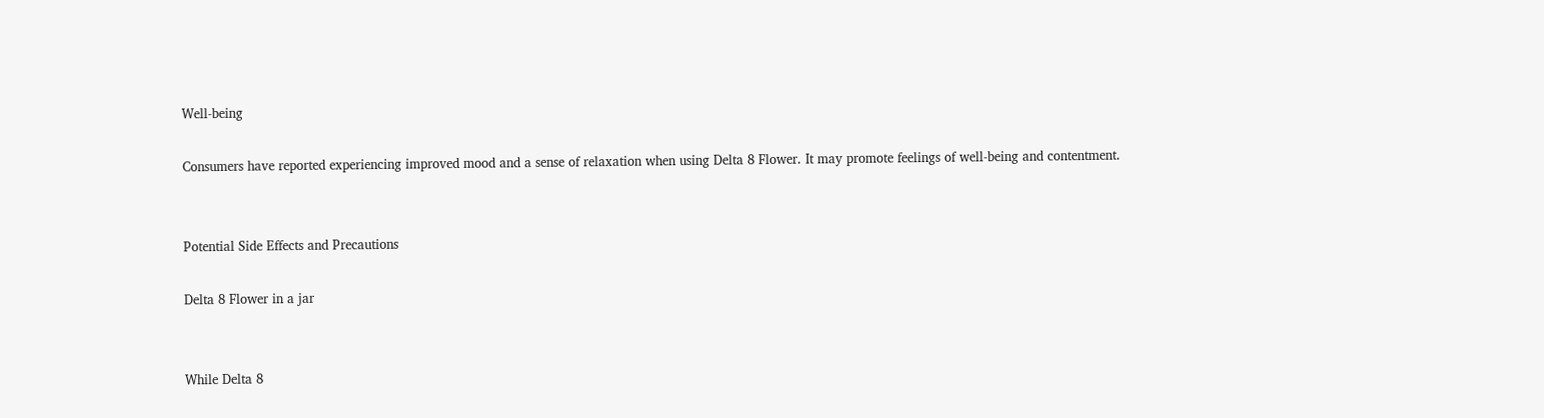Well-being

Consumers have reported experiencing improved mood and a sense of relaxation when using Delta 8 Flower. It may promote feelings of well-being and contentment.


Potential Side Effects and Precautions

Delta 8 Flower in a jar


While Delta 8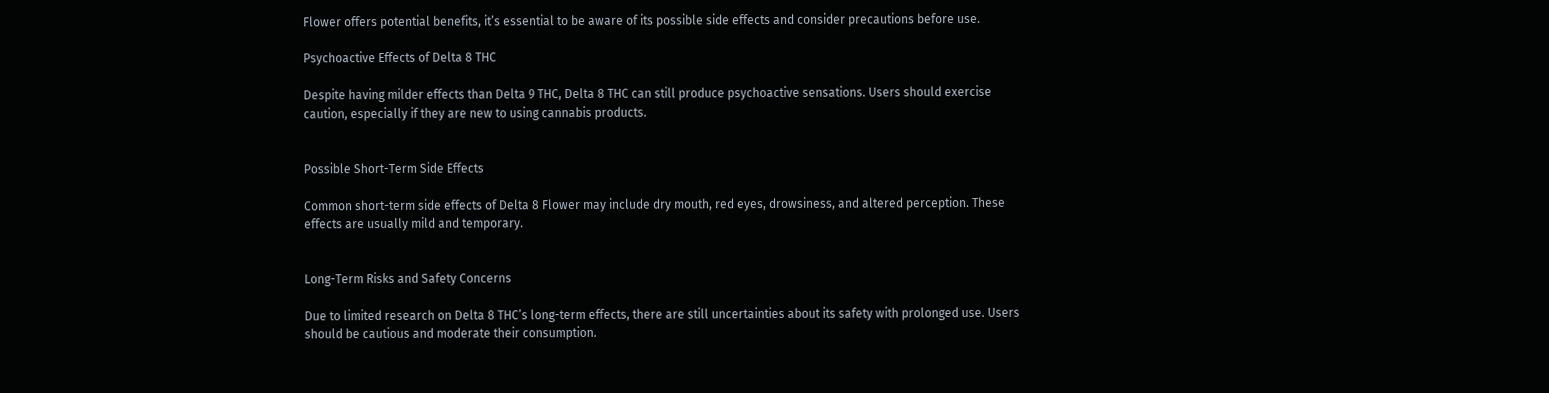Flower offers potential benefits, it’s essential to be aware of its possible side effects and consider precautions before use.

Psychoactive Effects of Delta 8 THC

Despite having milder effects than Delta 9 THC, Delta 8 THC can still produce psychoactive sensations. Users should exercise caution, especially if they are new to using cannabis products.


Possible Short-Term Side Effects

Common short-term side effects of Delta 8 Flower may include dry mouth, red eyes, drowsiness, and altered perception. These effects are usually mild and temporary.


Long-Term Risks and Safety Concerns

Due to limited research on Delta 8 THC’s long-term effects, there are still uncertainties about its safety with prolonged use. Users should be cautious and moderate their consumption.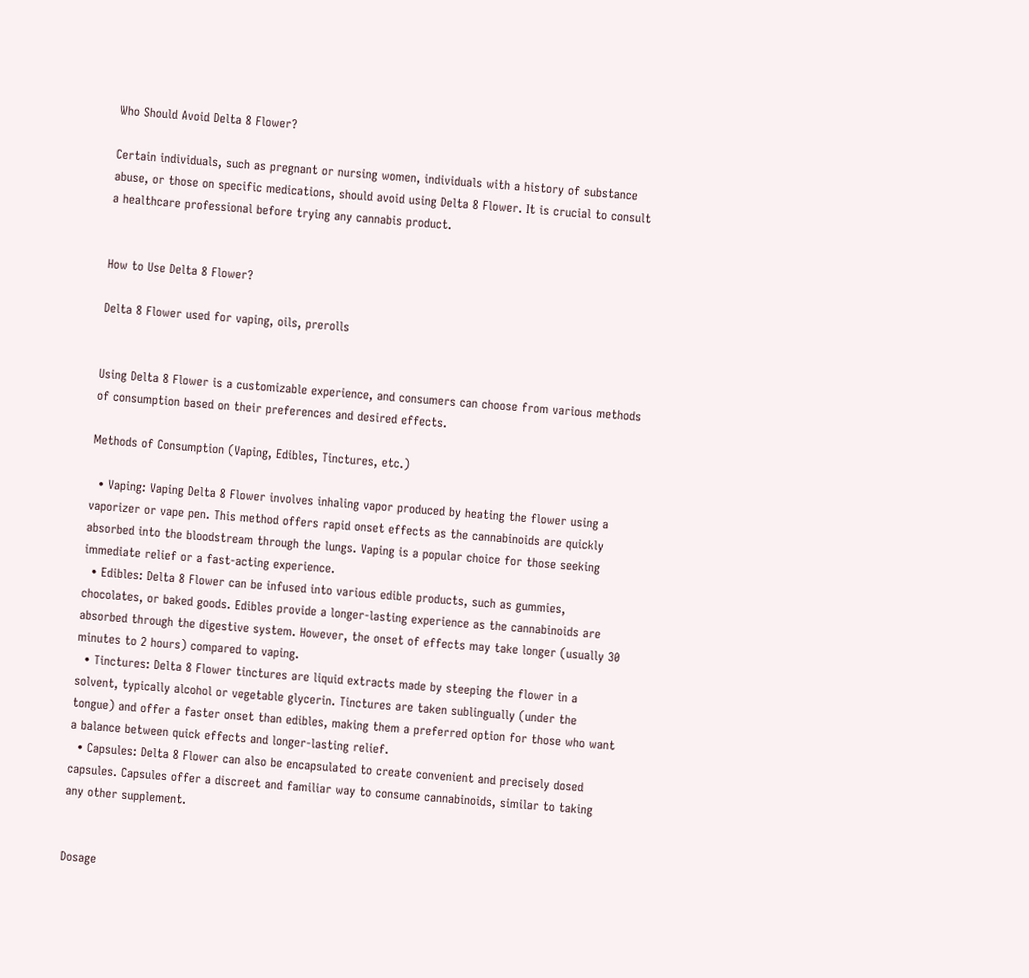Who Should Avoid Delta 8 Flower?

Certain individuals, such as pregnant or nursing women, individuals with a history of substance abuse, or those on specific medications, should avoid using Delta 8 Flower. It is crucial to consult a healthcare professional before trying any cannabis product.


How to Use Delta 8 Flower?

Delta 8 Flower used for vaping, oils, prerolls


Using Delta 8 Flower is a customizable experience, and consumers can choose from various methods of consumption based on their preferences and desired effects.

Methods of Consumption (Vaping, Edibles, Tinctures, etc.)

  • Vaping: Vaping Delta 8 Flower involves inhaling vapor produced by heating the flower using a vaporizer or vape pen. This method offers rapid onset effects as the cannabinoids are quickly absorbed into the bloodstream through the lungs. Vaping is a popular choice for those seeking immediate relief or a fast-acting experience.
  • Edibles: Delta 8 Flower can be infused into various edible products, such as gummies, chocolates, or baked goods. Edibles provide a longer-lasting experience as the cannabinoids are absorbed through the digestive system. However, the onset of effects may take longer (usually 30 minutes to 2 hours) compared to vaping.
  • Tinctures: Delta 8 Flower tinctures are liquid extracts made by steeping the flower in a solvent, typically alcohol or vegetable glycerin. Tinctures are taken sublingually (under the tongue) and offer a faster onset than edibles, making them a preferred option for those who want a balance between quick effects and longer-lasting relief.
  • Capsules: Delta 8 Flower can also be encapsulated to create convenient and precisely dosed capsules. Capsules offer a discreet and familiar way to consume cannabinoids, similar to taking any other supplement.


Dosage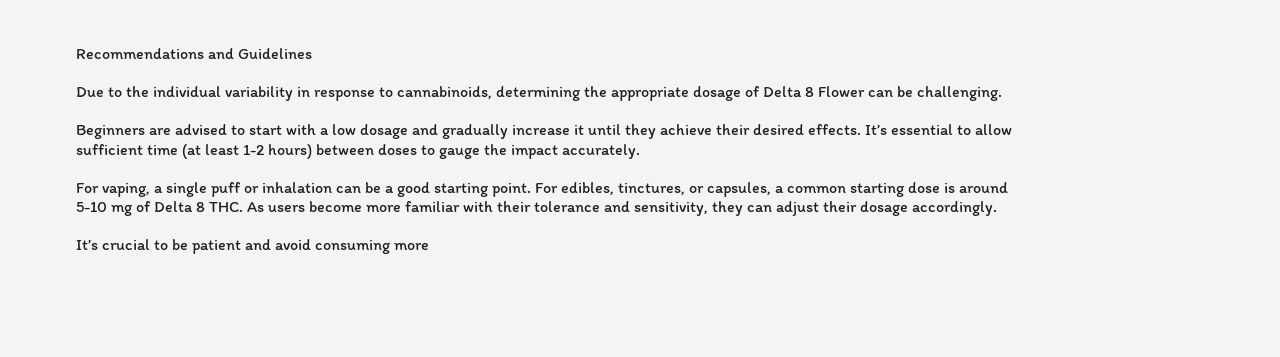Recommendations and Guidelines

Due to the individual variability in response to cannabinoids, determining the appropriate dosage of Delta 8 Flower can be challenging.

Beginners are advised to start with a low dosage and gradually increase it until they achieve their desired effects. It’s essential to allow sufficient time (at least 1-2 hours) between doses to gauge the impact accurately.

For vaping, a single puff or inhalation can be a good starting point. For edibles, tinctures, or capsules, a common starting dose is around 5-10 mg of Delta 8 THC. As users become more familiar with their tolerance and sensitivity, they can adjust their dosage accordingly.

It’s crucial to be patient and avoid consuming more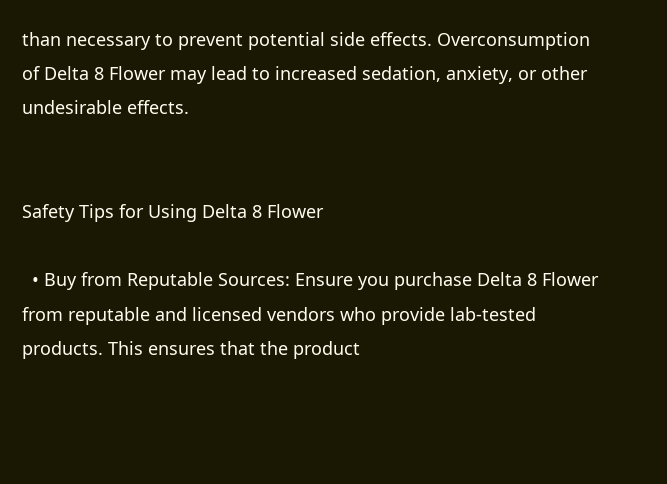than necessary to prevent potential side effects. Overconsumption of Delta 8 Flower may lead to increased sedation, anxiety, or other undesirable effects.


Safety Tips for Using Delta 8 Flower

  • Buy from Reputable Sources: Ensure you purchase Delta 8 Flower from reputable and licensed vendors who provide lab-tested products. This ensures that the product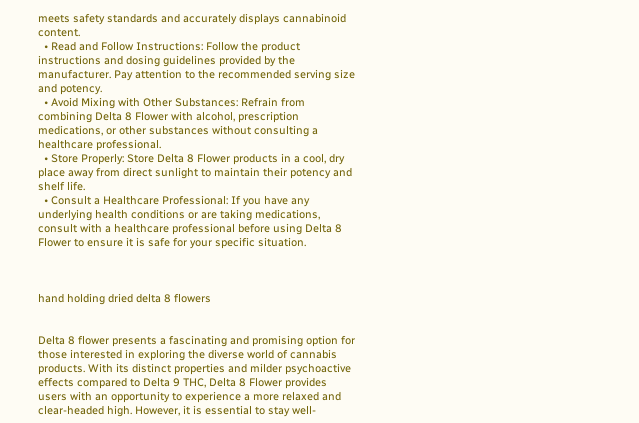meets safety standards and accurately displays cannabinoid content.
  • Read and Follow Instructions: Follow the product instructions and dosing guidelines provided by the manufacturer. Pay attention to the recommended serving size and potency.
  • Avoid Mixing with Other Substances: Refrain from combining Delta 8 Flower with alcohol, prescription medications, or other substances without consulting a healthcare professional.
  • Store Properly: Store Delta 8 Flower products in a cool, dry place away from direct sunlight to maintain their potency and shelf life.
  • Consult a Healthcare Professional: If you have any underlying health conditions or are taking medications, consult with a healthcare professional before using Delta 8 Flower to ensure it is safe for your specific situation.



hand holding dried delta 8 flowers


Delta 8 flower presents a fascinating and promising option for those interested in exploring the diverse world of cannabis products. With its distinct properties and milder psychoactive effects compared to Delta 9 THC, Delta 8 Flower provides users with an opportunity to experience a more relaxed and clear-headed high. However, it is essential to stay well-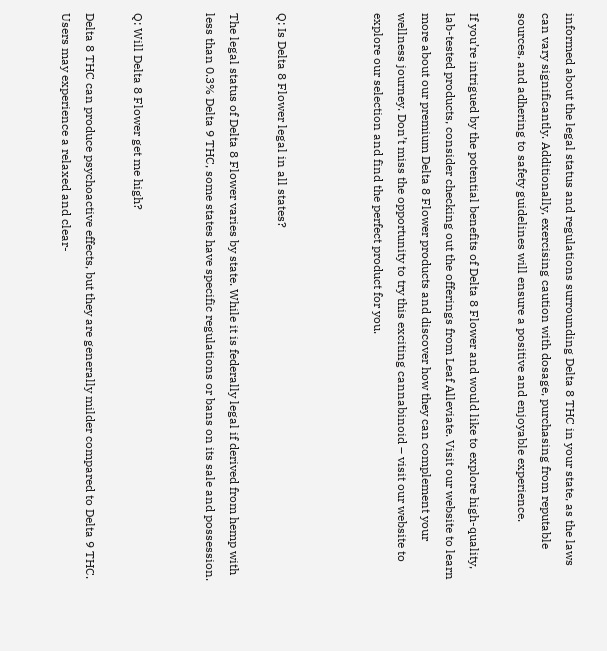informed about the legal status and regulations surrounding Delta 8 THC in your state, as the laws can vary significantly. Additionally, exercising caution with dosage, purchasing from reputable sources, and adhering to safety guidelines will ensure a positive and enjoyable experience.

If you’re intrigued by the potential benefits of Delta 8 Flower and would like to explore high-quality, lab-tested products, consider checking out the offerings from Leaf Alleviate. Visit our website to learn more about our premium Delta 8 Flower products and discover how they can complement your wellness journey. Don’t miss the opportunity to try this exciting cannabinoid – visit our website to explore our selection and find the perfect product for you.



Q: Is Delta 8 Flower legal in all states?

The legal status of Delta 8 Flower varies by state. While it is federally legal if derived from hemp with less than 0.3% Delta 9 THC, some states have specific regulations or bans on its sale and possession.


Q: Will Delta 8 Flower get me high?

Delta 8 THC can produce psychoactive effects, but they are generally milder compared to Delta 9 THC. Users may experience a relaxed and clear-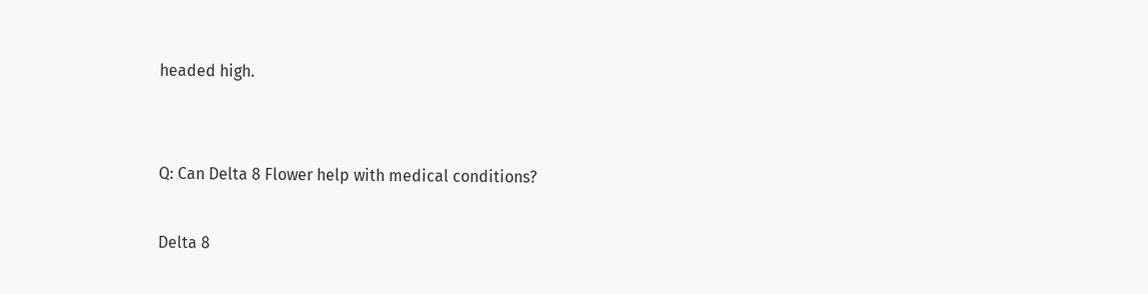headed high.


Q: Can Delta 8 Flower help with medical conditions?

Delta 8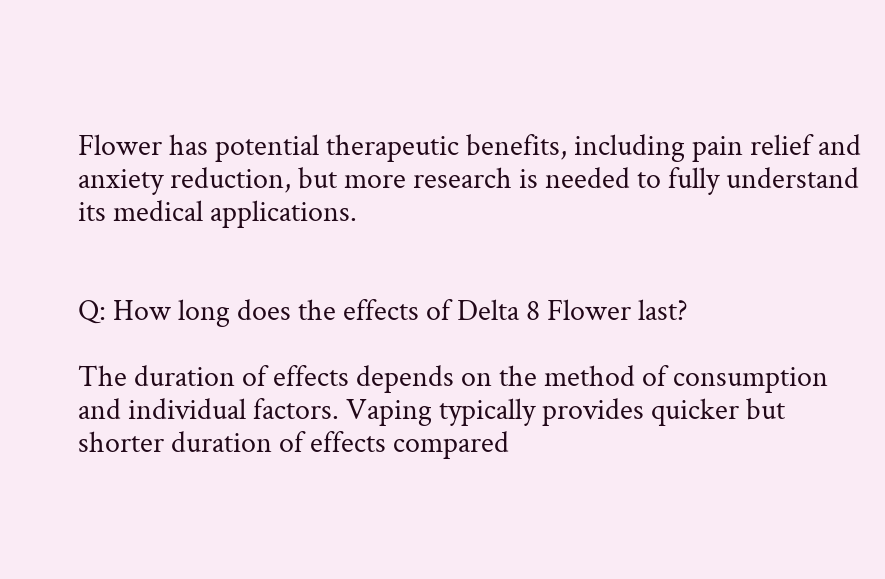Flower has potential therapeutic benefits, including pain relief and anxiety reduction, but more research is needed to fully understand its medical applications.


Q: How long does the effects of Delta 8 Flower last?

The duration of effects depends on the method of consumption and individual factors. Vaping typically provides quicker but shorter duration of effects compared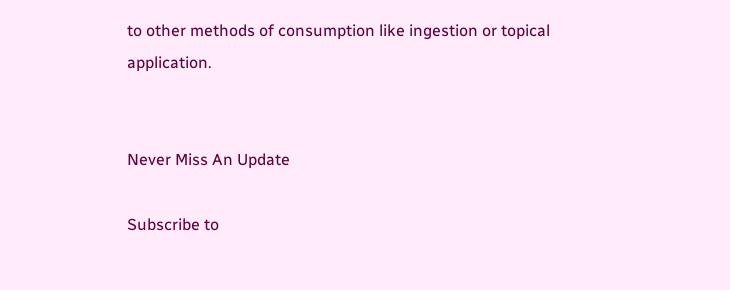to other methods of consumption like ingestion or topical application.


Never Miss An Update

Subscribe to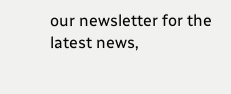our newsletter for the latest news,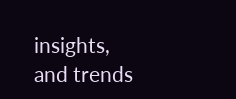insights, and trends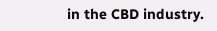in the CBD industry.